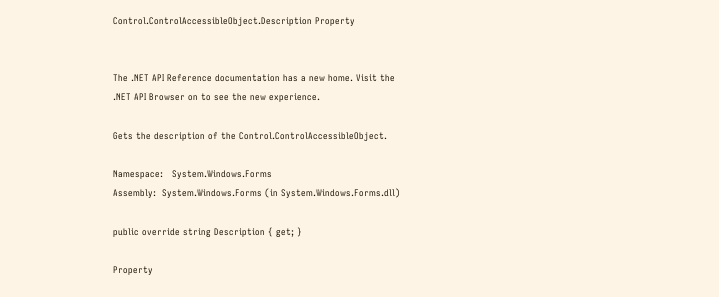Control.ControlAccessibleObject.Description Property


The .NET API Reference documentation has a new home. Visit the .NET API Browser on to see the new experience.

Gets the description of the Control.ControlAccessibleObject.

Namespace:   System.Windows.Forms
Assembly:  System.Windows.Forms (in System.Windows.Forms.dll)

public override string Description { get; }

Property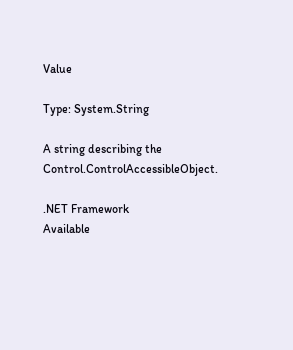Value

Type: System.String

A string describing the Control.ControlAccessibleObject.

.NET Framework
Available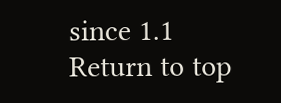since 1.1
Return to top